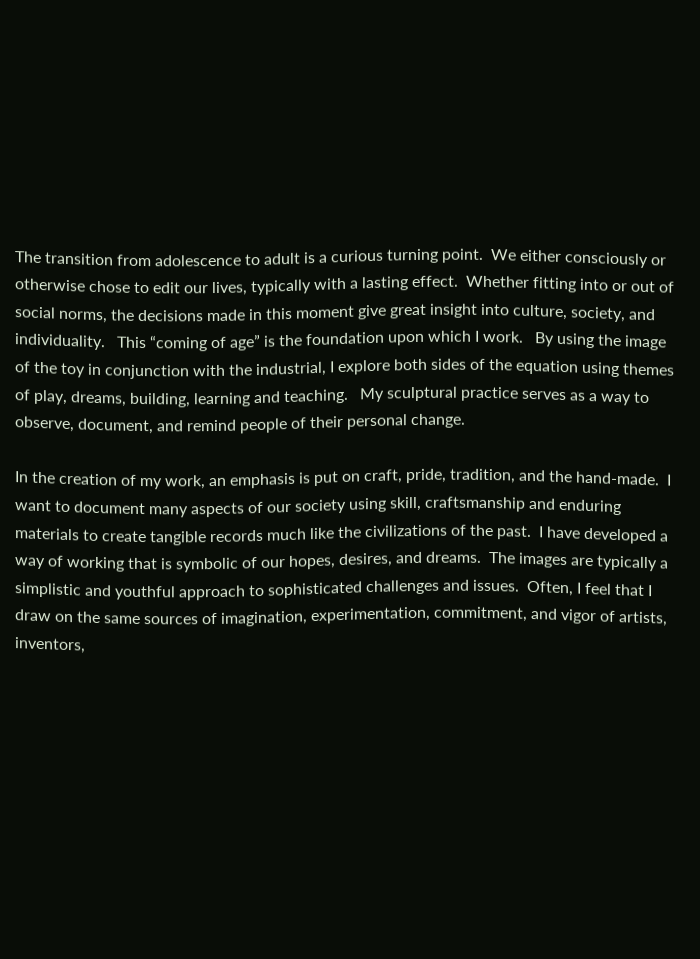The transition from adolescence to adult is a curious turning point.  We either consciously or otherwise chose to edit our lives, typically with a lasting effect.  Whether fitting into or out of social norms, the decisions made in this moment give great insight into culture, society, and individuality.   This “coming of age” is the foundation upon which I work.   By using the image of the toy in conjunction with the industrial, I explore both sides of the equation using themes of play, dreams, building, learning and teaching.   My sculptural practice serves as a way to observe, document, and remind people of their personal change.

In the creation of my work, an emphasis is put on craft, pride, tradition, and the hand-made.  I want to document many aspects of our society using skill, craftsmanship and enduring materials to create tangible records much like the civilizations of the past.  I have developed a way of working that is symbolic of our hopes, desires, and dreams.  The images are typically a simplistic and youthful approach to sophisticated challenges and issues.  Often, I feel that I draw on the same sources of imagination, experimentation, commitment, and vigor of artists, inventors,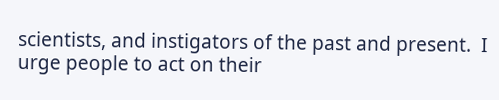scientists, and instigators of the past and present.  I urge people to act on their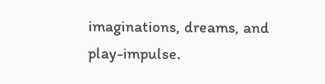imaginations, dreams, and play-impulse.